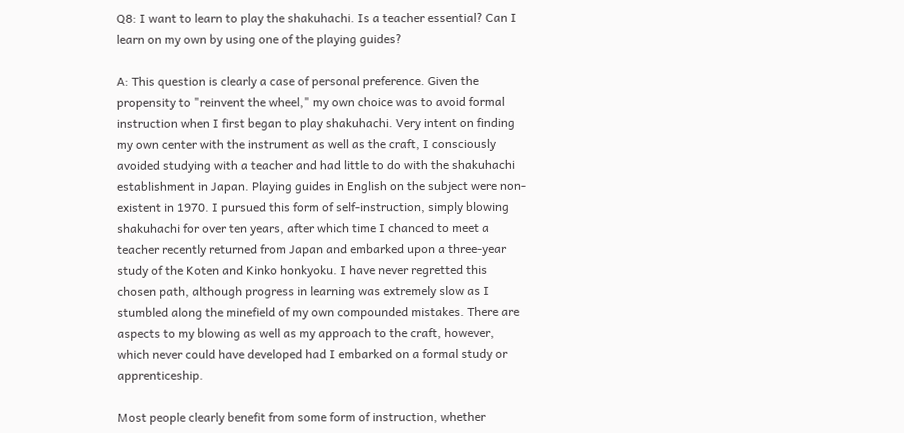Q8: I want to learn to play the shakuhachi. Is a teacher essential? Can I learn on my own by using one of the playing guides?

A: This question is clearly a case of personal preference. Given the propensity to "reinvent the wheel," my own choice was to avoid formal instruction when I first began to play shakuhachi. Very intent on finding my own center with the instrument as well as the craft, I consciously avoided studying with a teacher and had little to do with the shakuhachi establishment in Japan. Playing guides in English on the subject were non-existent in 1970. I pursued this form of self-instruction, simply blowing shakuhachi for over ten years, after which time I chanced to meet a teacher recently returned from Japan and embarked upon a three-year study of the Koten and Kinko honkyoku. I have never regretted this chosen path, although progress in learning was extremely slow as I stumbled along the minefield of my own compounded mistakes. There are aspects to my blowing as well as my approach to the craft, however, which never could have developed had I embarked on a formal study or apprenticeship.

Most people clearly benefit from some form of instruction, whether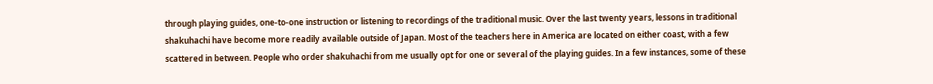through playing guides, one-to-one instruction or listening to recordings of the traditional music. Over the last twenty years, lessons in traditional shakuhachi have become more readily available outside of Japan. Most of the teachers here in America are located on either coast, with a few scattered in between. People who order shakuhachi from me usually opt for one or several of the playing guides. In a few instances, some of these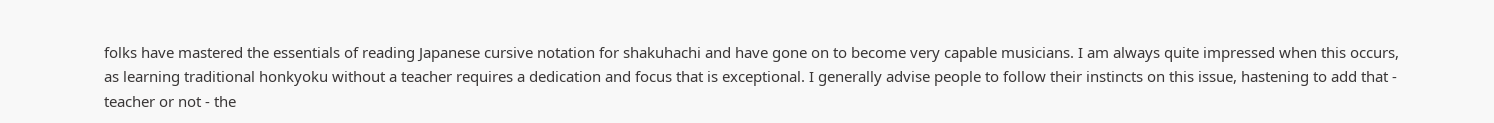folks have mastered the essentials of reading Japanese cursive notation for shakuhachi and have gone on to become very capable musicians. I am always quite impressed when this occurs, as learning traditional honkyoku without a teacher requires a dedication and focus that is exceptional. I generally advise people to follow their instincts on this issue, hastening to add that - teacher or not - the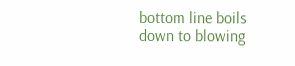bottom line boils down to blowing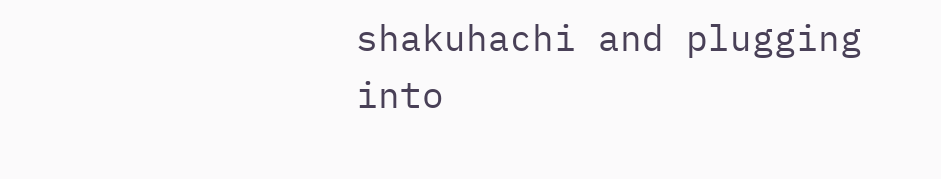shakuhachi and plugging into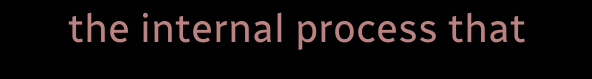the internal process that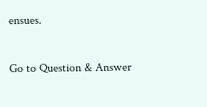ensues.

Go to Question & Answer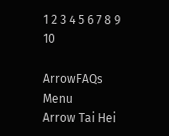1 2 3 4 5 6 7 8 9 10

ArrowFAQs Menu
Arrow Tai Hei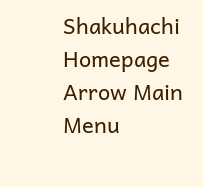Shakuhachi Homepage
Arrow Main Menu